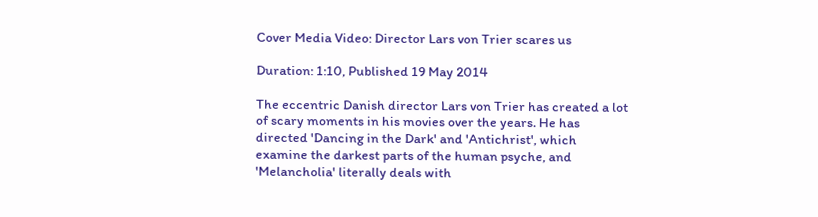Cover Media Video: Director Lars von Trier scares us

Duration: 1:10, Published 19 May 2014

The eccentric Danish director Lars von Trier has created a lot of scary moments in his movies over the years. He has directed 'Dancing in the Dark' and 'Antichrist', which examine the darkest parts of the human psyche, and 'Melancholia' literally deals with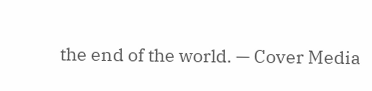the end of the world. — Cover Media